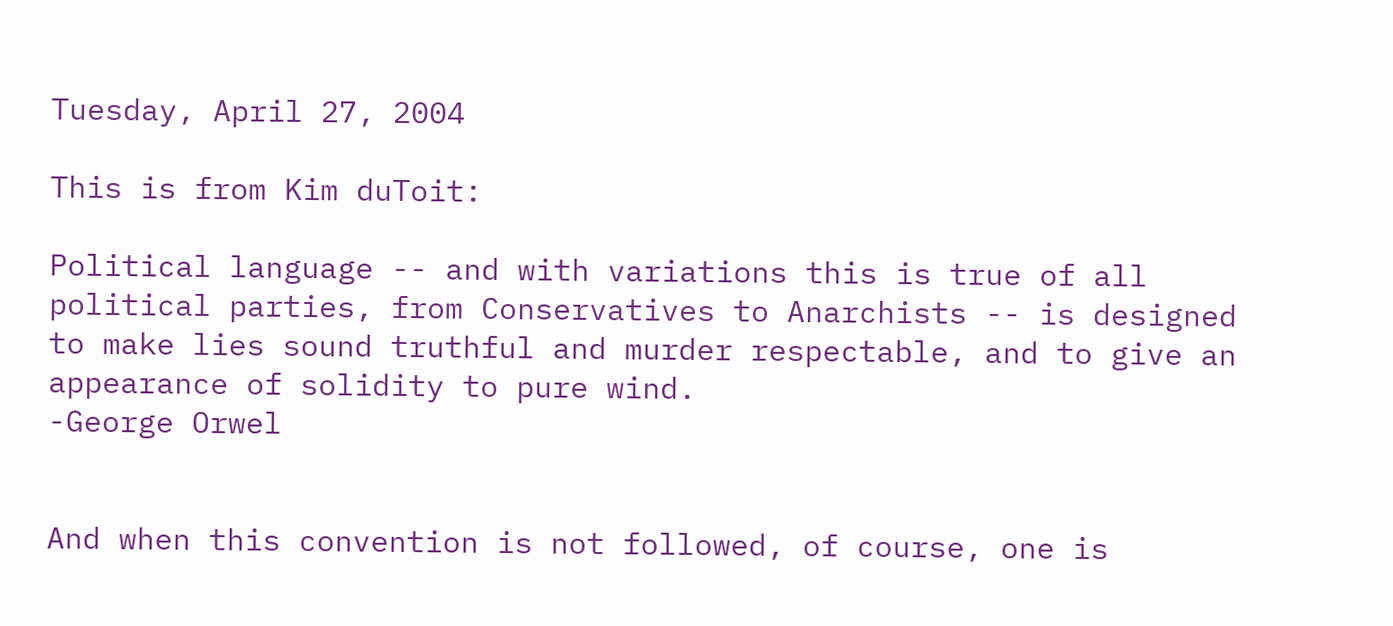Tuesday, April 27, 2004

This is from Kim duToit:

Political language -- and with variations this is true of all political parties, from Conservatives to Anarchists -- is designed to make lies sound truthful and murder respectable, and to give an appearance of solidity to pure wind.
-George Orwel


And when this convention is not followed, of course, one is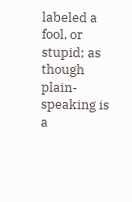labeled a fool, or stupid; as though plain-speaking is a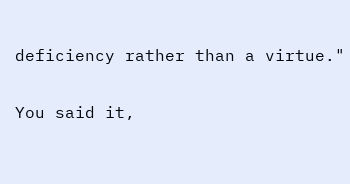deficiency rather than a virtue."

You said it,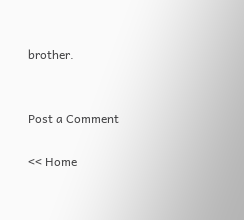brother.


Post a Comment

<< Home